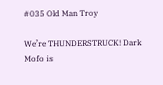#035 Old Man Troy

We’re THUNDERSTRUCK! Dark Mofo is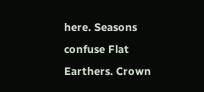here. Seasons confuse Flat Earthers. Crown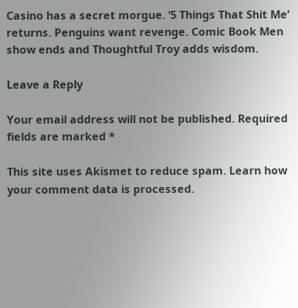Casino has a secret morgue. ‘5 Things That Shit Me’ returns. Penguins want revenge. Comic Book Men show ends and Thoughtful Troy adds wisdom.

Leave a Reply

Your email address will not be published. Required fields are marked *

This site uses Akismet to reduce spam. Learn how your comment data is processed.